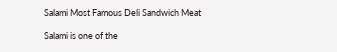Salami Most Famous Deli Sandwich Meat

Salami is one of the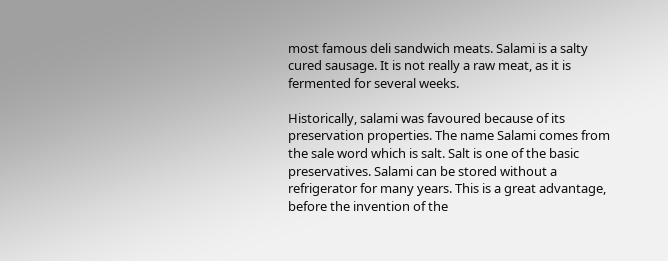most famous deli sandwich meats. Salami is a salty cured sausage. It is not really a raw meat, as it is fermented for several weeks.

Historically, salami was favoured because of its preservation properties. The name Salami comes from the sale word which is salt. Salt is one of the basic preservatives. Salami can be stored without a refrigerator for many years. This is a great advantage, before the invention of the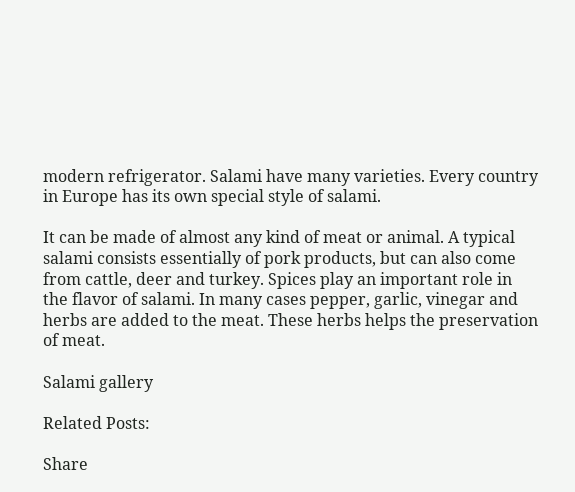modern refrigerator. Salami have many varieties. Every country in Europe has its own special style of salami.

It can be made of almost any kind of meat or animal. A typical salami consists essentially of pork products, but can also come from cattle, deer and turkey. Spices play an important role in the flavor of salami. In many cases pepper, garlic, vinegar and herbs are added to the meat. These herbs helps the preservation of meat.

Salami gallery

Related Posts:

Share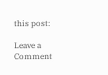this post:

Leave a Comment